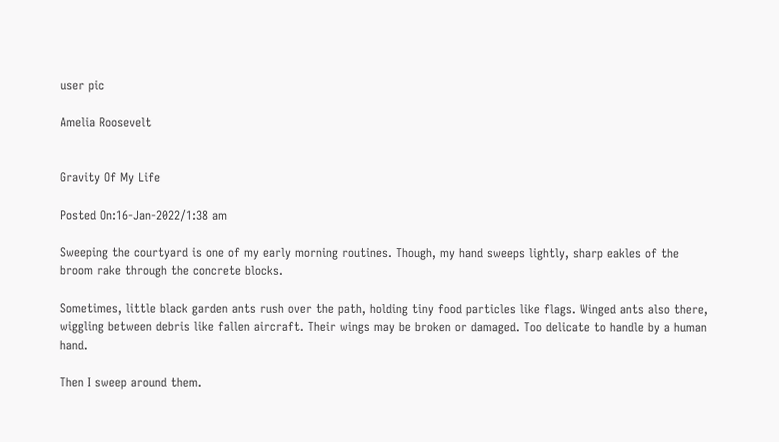user pic

Amelia Roosevelt


Gravity Of My Life

Posted On:16-Jan-2022/1:38 am

Sweeping the courtyard is one of my early morning routines. Though, my hand sweeps lightly, sharp eakles of the broom rake through the concrete blocks.

Sometimes, little black garden ants rush over the path, holding tiny food particles like flags. Winged ants also there, wiggling between debris like fallen aircraft. Their wings may be broken or damaged. Too delicate to handle by a human hand.

Then I sweep around them.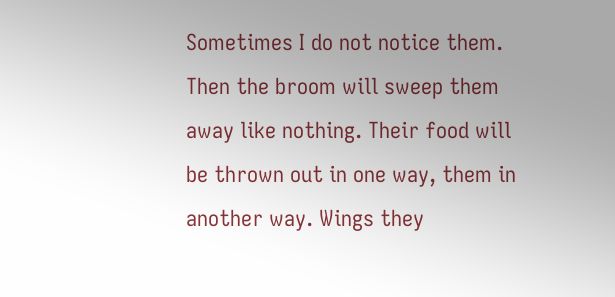Sometimes I do not notice them. Then the broom will sweep them away like nothing. Their food will be thrown out in one way, them in another way. Wings they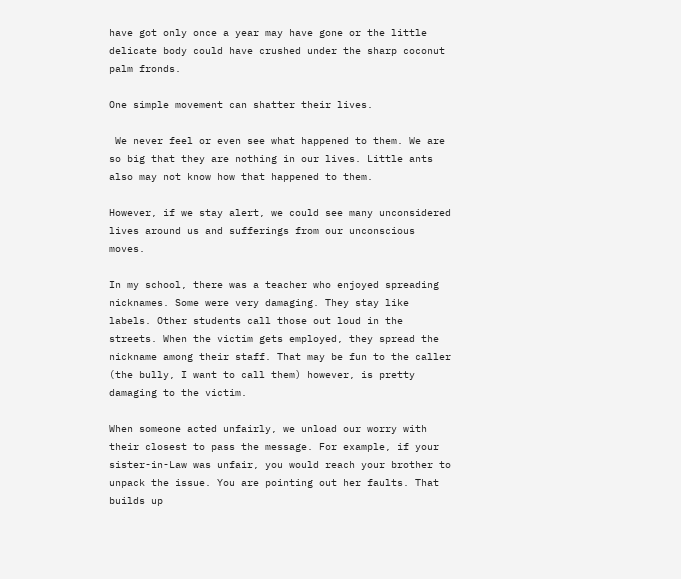have got only once a year may have gone or the little delicate body could have crushed under the sharp coconut palm fronds.

One simple movement can shatter their lives.

 We never feel or even see what happened to them. We are so big that they are nothing in our lives. Little ants also may not know how that happened to them.

However, if we stay alert, we could see many unconsidered lives around us and sufferings from our unconscious moves.

In my school, there was a teacher who enjoyed spreading nicknames. Some were very damaging. They stay like labels. Other students call those out loud in the streets. When the victim gets employed, they spread the nickname among their staff. That may be fun to the caller (the bully, I want to call them) however, is pretty damaging to the victim.

When someone acted unfairly, we unload our worry with their closest to pass the message. For example, if your sister-in-Law was unfair, you would reach your brother to unpack the issue. You are pointing out her faults. That builds up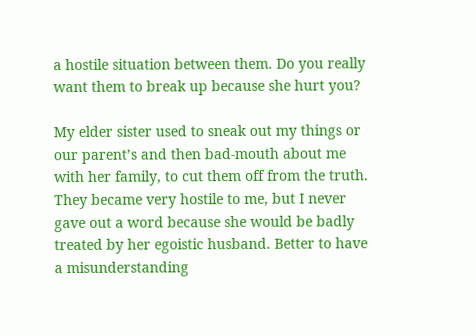a hostile situation between them. Do you really want them to break up because she hurt you?

My elder sister used to sneak out my things or our parent’s and then bad-mouth about me with her family, to cut them off from the truth. They became very hostile to me, but I never gave out a word because she would be badly treated by her egoistic husband. Better to have a misunderstanding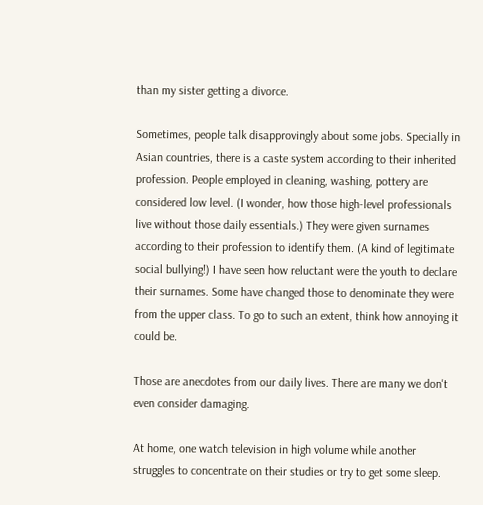than my sister getting a divorce.

Sometimes, people talk disapprovingly about some jobs. Specially in Asian countries, there is a caste system according to their inherited profession. People employed in cleaning, washing, pottery are considered low level. (I wonder, how those high-level professionals live without those daily essentials.) They were given surnames according to their profession to identify them. (A kind of legitimate social bullying!) I have seen how reluctant were the youth to declare their surnames. Some have changed those to denominate they were from the upper class. To go to such an extent, think how annoying it could be.

Those are anecdotes from our daily lives. There are many we don't even consider damaging.

At home, one watch television in high volume while another struggles to concentrate on their studies or try to get some sleep.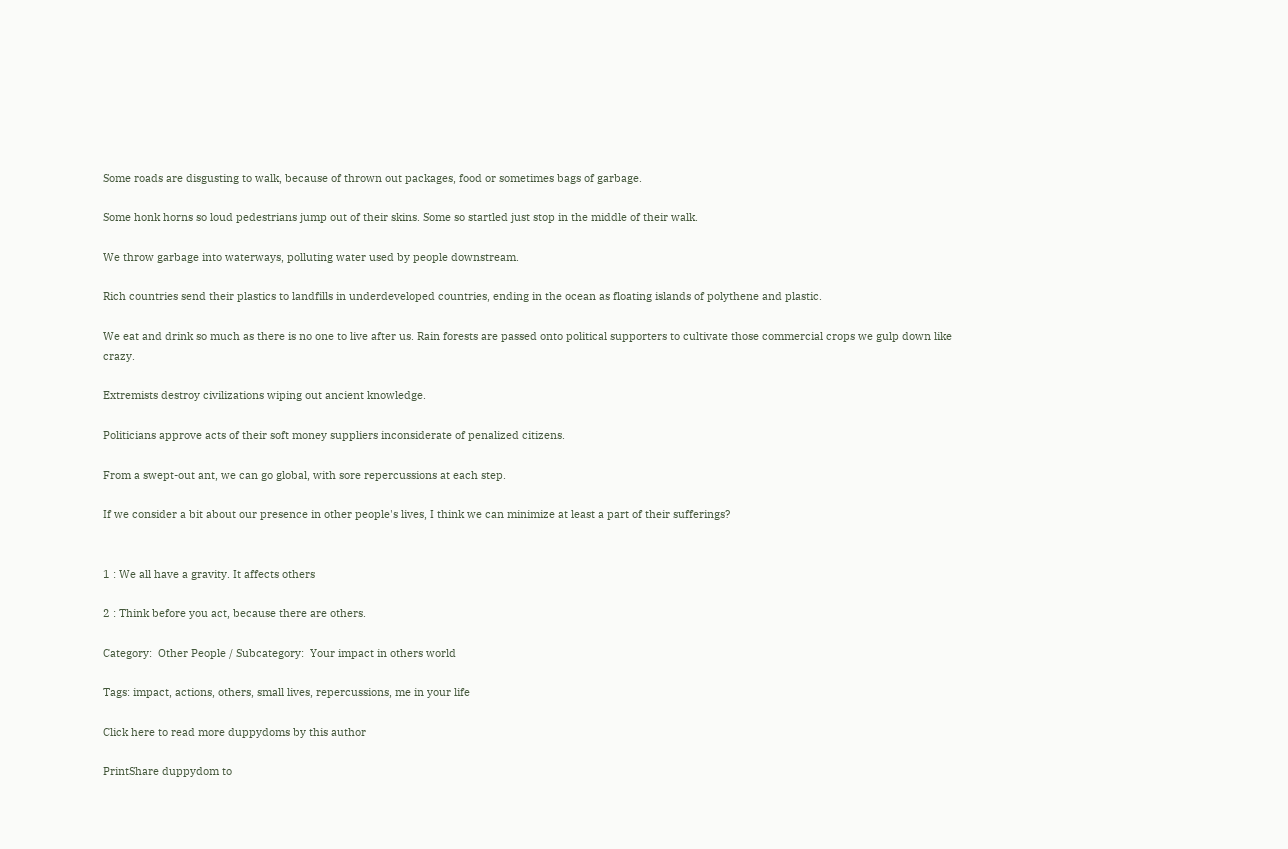Some roads are disgusting to walk, because of thrown out packages, food or sometimes bags of garbage.

Some honk horns so loud pedestrians jump out of their skins. Some so startled just stop in the middle of their walk.

We throw garbage into waterways, polluting water used by people downstream.

Rich countries send their plastics to landfills in underdeveloped countries, ending in the ocean as floating islands of polythene and plastic.

We eat and drink so much as there is no one to live after us. Rain forests are passed onto political supporters to cultivate those commercial crops we gulp down like crazy.

Extremists destroy civilizations wiping out ancient knowledge.

Politicians approve acts of their soft money suppliers inconsiderate of penalized citizens.

From a swept-out ant, we can go global, with sore repercussions at each step.

If we consider a bit about our presence in other people's lives, I think we can minimize at least a part of their sufferings?


1 : We all have a gravity. It affects others

2 : Think before you act, because there are others.

Category:  Other People / Subcategory:  Your impact in others world

Tags: impact, actions, others, small lives, repercussions, me in your life

Click here to read more duppydoms by this author

PrintShare duppydom to